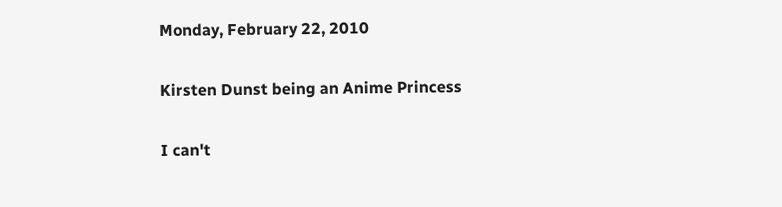Monday, February 22, 2010

Kirsten Dunst being an Anime Princess

I can't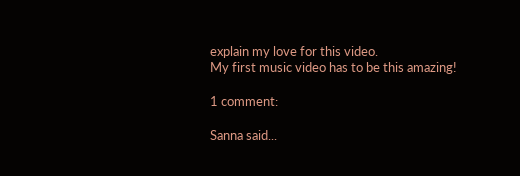explain my love for this video.
My first music video has to be this amazing!

1 comment:

Sanna said...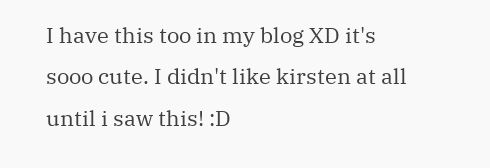I have this too in my blog XD it's sooo cute. I didn't like kirsten at all until i saw this! :D